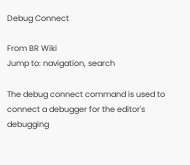Debug Connect

From BR Wiki
Jump to: navigation, search

The debug connect command is used to connect a debugger for the editor's debugging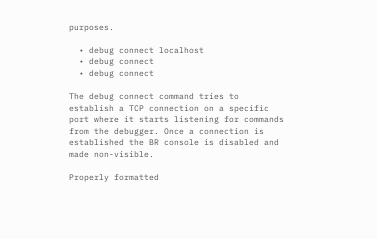purposes.

  • debug connect localhost
  • debug connect
  • debug connect

The debug connect command tries to establish a TCP connection on a specific port where it starts listening for commands from the debugger. Once a connection is established the BR console is disabled and made non-visible.

Properly formatted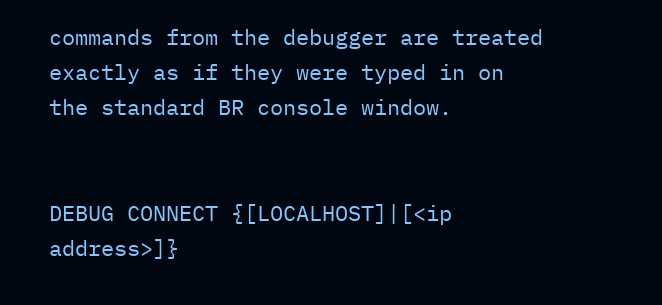commands from the debugger are treated exactly as if they were typed in on the standard BR console window.


DEBUG CONNECT {[LOCALHOST]|[<ip address>]}